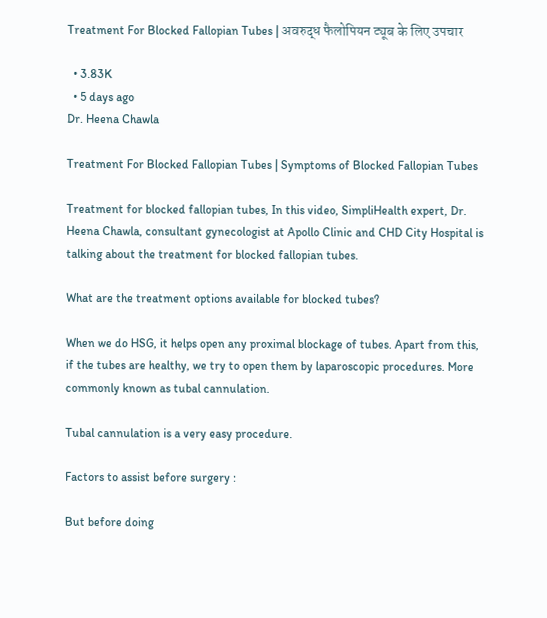Treatment For Blocked Fallopian Tubes | अवरुद्ध फैलोपियन ट्यूब के लिए उपचार

  • 3.83K
  • 5 days ago
Dr. Heena Chawla

Treatment For Blocked Fallopian Tubes | Symptoms of Blocked Fallopian Tubes

Treatment for blocked fallopian tubes, In this video, SimpliHealth expert, Dr. Heena Chawla, consultant gynecologist at Apollo Clinic and CHD City Hospital is talking about the treatment for blocked fallopian tubes.

What are the treatment options available for blocked tubes?

When we do HSG, it helps open any proximal blockage of tubes. Apart from this, if the tubes are healthy, we try to open them by laparoscopic procedures. More commonly known as tubal cannulation.

Tubal cannulation is a very easy procedure.

Factors to assist before surgery :

But before doing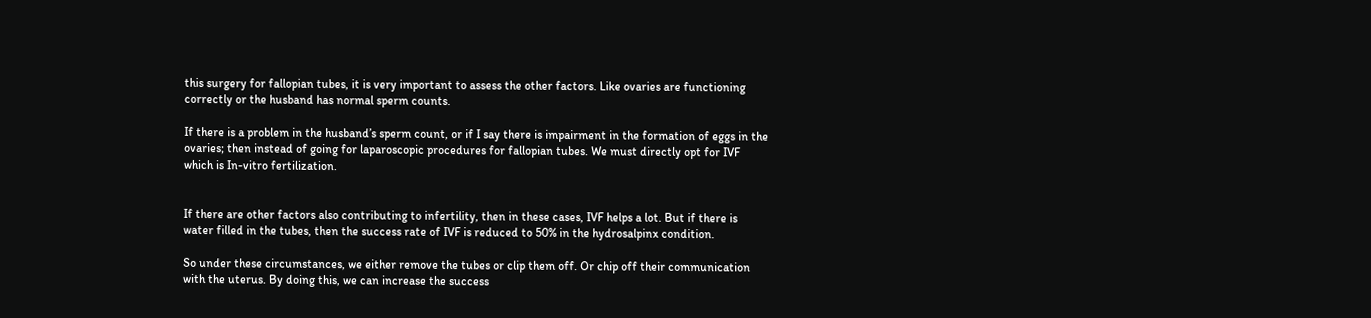this surgery for fallopian tubes, it is very important to assess the other factors. Like ovaries are functioning correctly or the husband has normal sperm counts.

If there is a problem in the husband’s sperm count, or if I say there is impairment in the formation of eggs in the ovaries; then instead of going for laparoscopic procedures for fallopian tubes. We must directly opt for IVF which is In-vitro fertilization.


If there are other factors also contributing to infertility, then in these cases, IVF helps a lot. But if there is water filled in the tubes, then the success rate of IVF is reduced to 50% in the hydrosalpinx condition.

So under these circumstances, we either remove the tubes or clip them off. Or chip off their communication with the uterus. By doing this, we can increase the success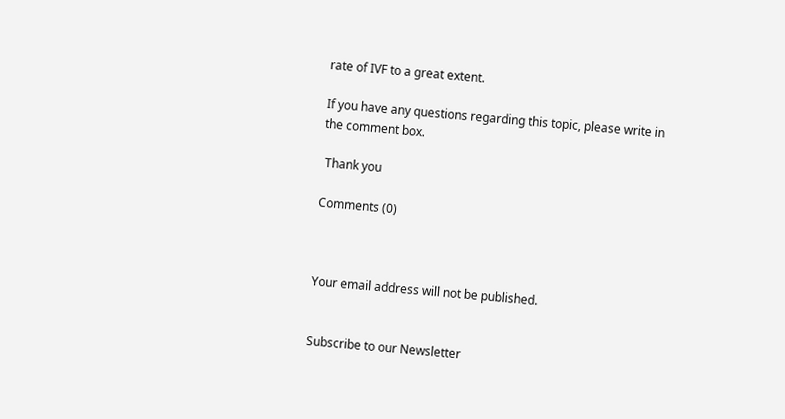rate of IVF to a great extent.

If you have any questions regarding this topic, please write in the comment box.

 Thank you

Comments (0)



Your email address will not be published.


Subscribe to our Newsletter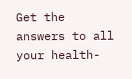Get the answers to all your health-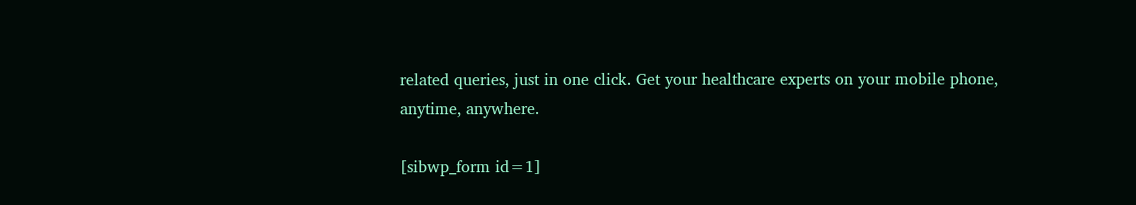related queries, just in one click. Get your healthcare experts on your mobile phone, anytime, anywhere.

[sibwp_form id=1]